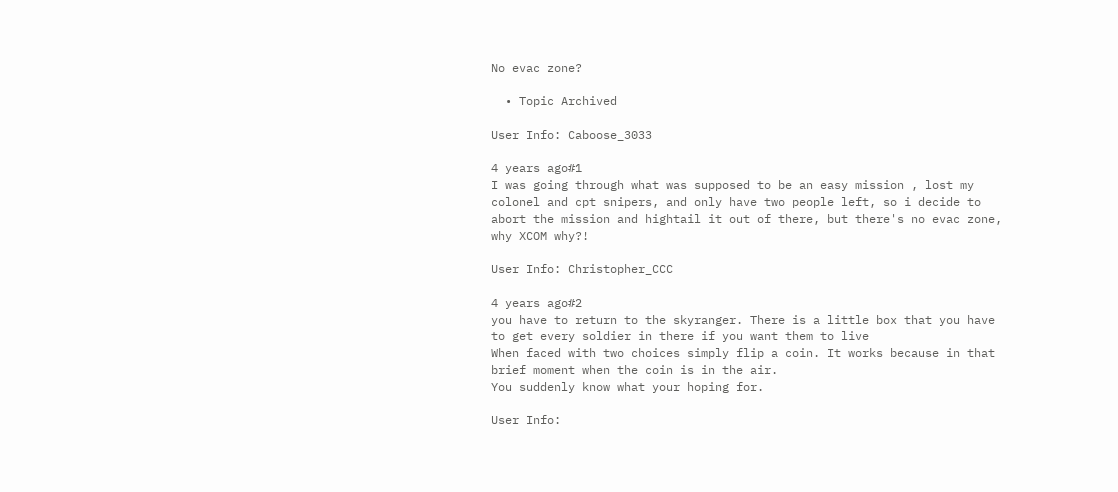No evac zone?

  • Topic Archived

User Info: Caboose_3033

4 years ago#1
I was going through what was supposed to be an easy mission , lost my colonel and cpt snipers, and only have two people left, so i decide to abort the mission and hightail it out of there, but there's no evac zone, why XCOM why?!

User Info: Christopher_CCC

4 years ago#2
you have to return to the skyranger. There is a little box that you have to get every soldier in there if you want them to live
When faced with two choices simply flip a coin. It works because in that brief moment when the coin is in the air.
You suddenly know what your hoping for.

User Info: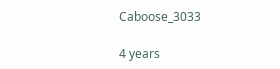Caboose_3033

4 years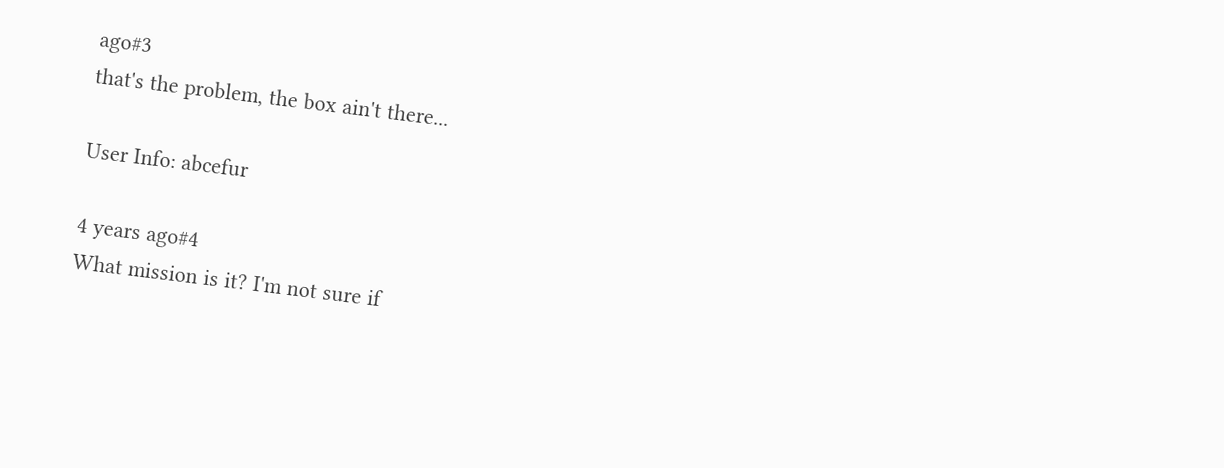ago#3
that's the problem, the box ain't there...

User Info: abcefur

4 years ago#4
What mission is it? I'm not sure if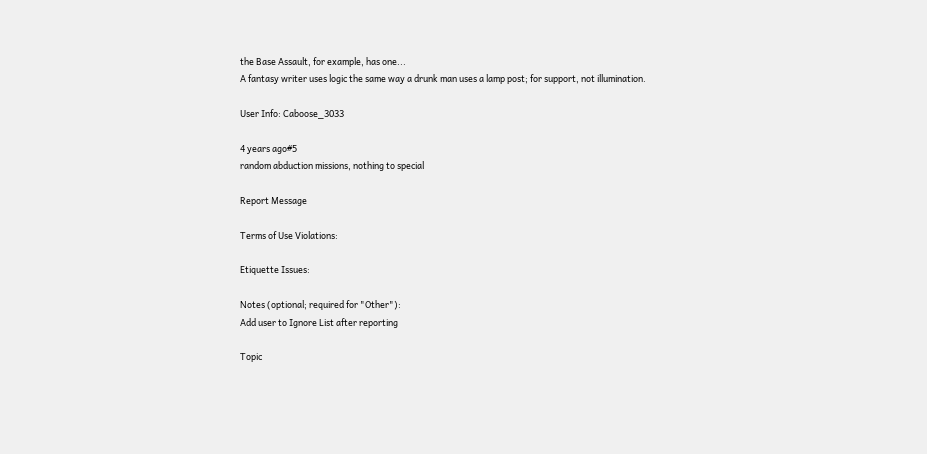the Base Assault, for example, has one...
A fantasy writer uses logic the same way a drunk man uses a lamp post; for support, not illumination.

User Info: Caboose_3033

4 years ago#5
random abduction missions, nothing to special

Report Message

Terms of Use Violations:

Etiquette Issues:

Notes (optional; required for "Other"):
Add user to Ignore List after reporting

Topic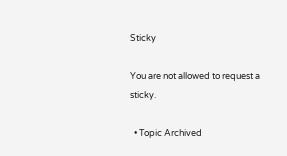Sticky

You are not allowed to request a sticky.

  • Topic Archived